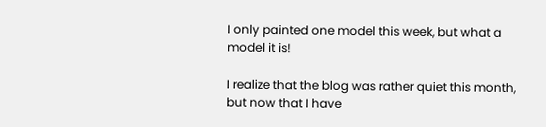I only painted one model this week, but what a model it is!

I realize that the blog was rather quiet this month, but now that I have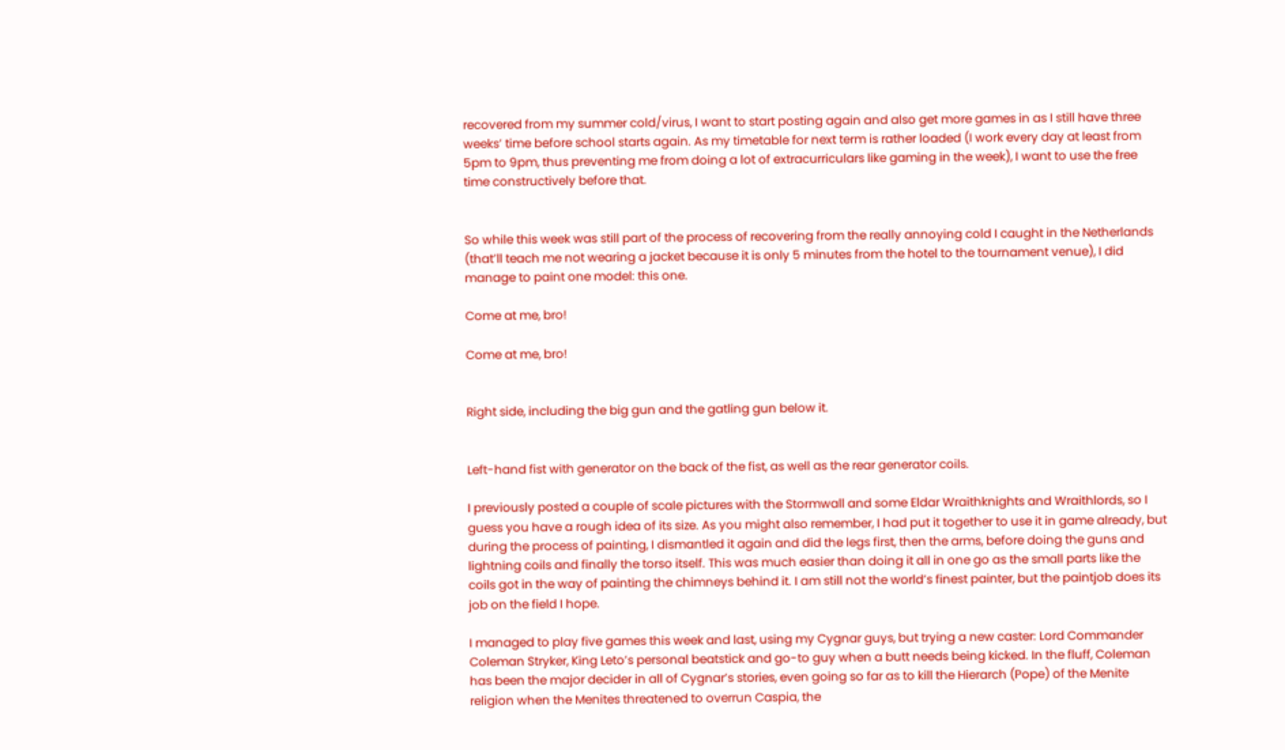recovered from my summer cold/virus, I want to start posting again and also get more games in as I still have three weeks’ time before school starts again. As my timetable for next term is rather loaded (I work every day at least from 5pm to 9pm, thus preventing me from doing a lot of extracurriculars like gaming in the week), I want to use the free time constructively before that.


So while this week was still part of the process of recovering from the really annoying cold I caught in the Netherlands (that’ll teach me not wearing a jacket because it is only 5 minutes from the hotel to the tournament venue), I did manage to paint one model: this one.

Come at me, bro!

Come at me, bro!


Right side, including the big gun and the gatling gun below it.


Left-hand fist with generator on the back of the fist, as well as the rear generator coils.

I previously posted a couple of scale pictures with the Stormwall and some Eldar Wraithknights and Wraithlords, so I guess you have a rough idea of its size. As you might also remember, I had put it together to use it in game already, but during the process of painting, I dismantled it again and did the legs first, then the arms, before doing the guns and lightning coils and finally the torso itself. This was much easier than doing it all in one go as the small parts like the coils got in the way of painting the chimneys behind it. I am still not the world’s finest painter, but the paintjob does its job on the field I hope.

I managed to play five games this week and last, using my Cygnar guys, but trying a new caster: Lord Commander Coleman Stryker, King Leto’s personal beatstick and go-to guy when a butt needs being kicked. In the fluff, Coleman has been the major decider in all of Cygnar’s stories, even going so far as to kill the Hierarch (Pope) of the Menite religion when the Menites threatened to overrun Caspia, the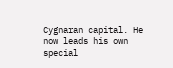Cygnaran capital. He now leads his own special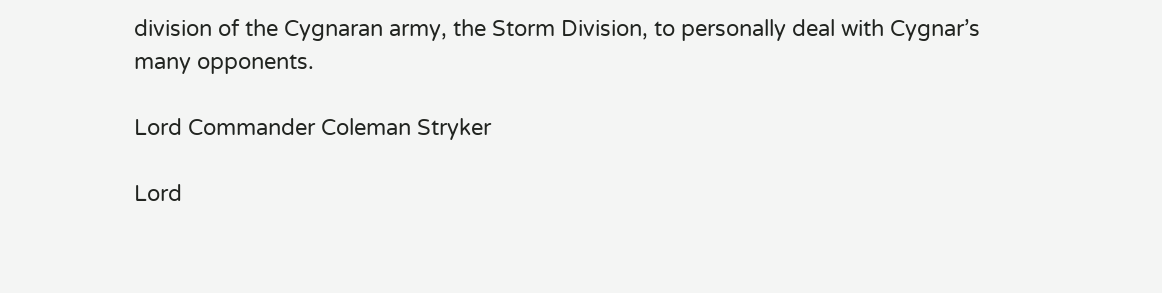division of the Cygnaran army, the Storm Division, to personally deal with Cygnar’s many opponents.

Lord Commander Coleman Stryker

Lord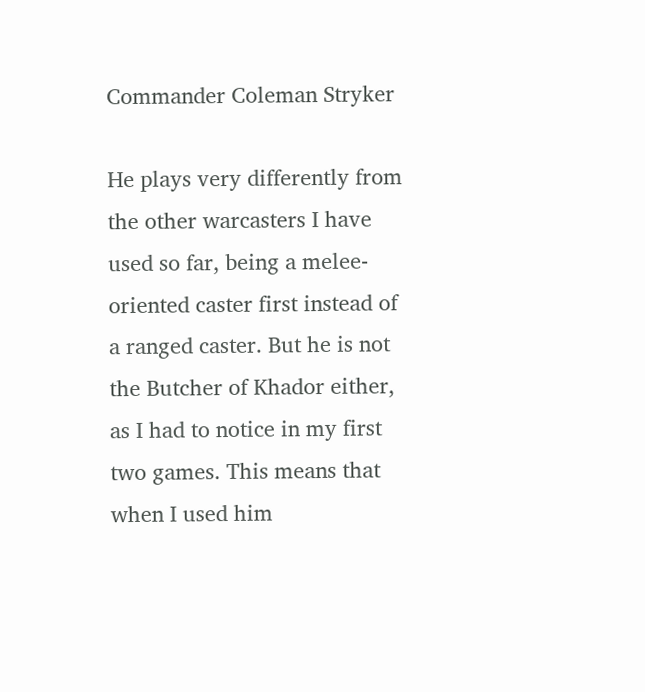Commander Coleman Stryker

He plays very differently from the other warcasters I have used so far, being a melee-oriented caster first instead of a ranged caster. But he is not the Butcher of Khador either, as I had to notice in my first two games. This means that when I used him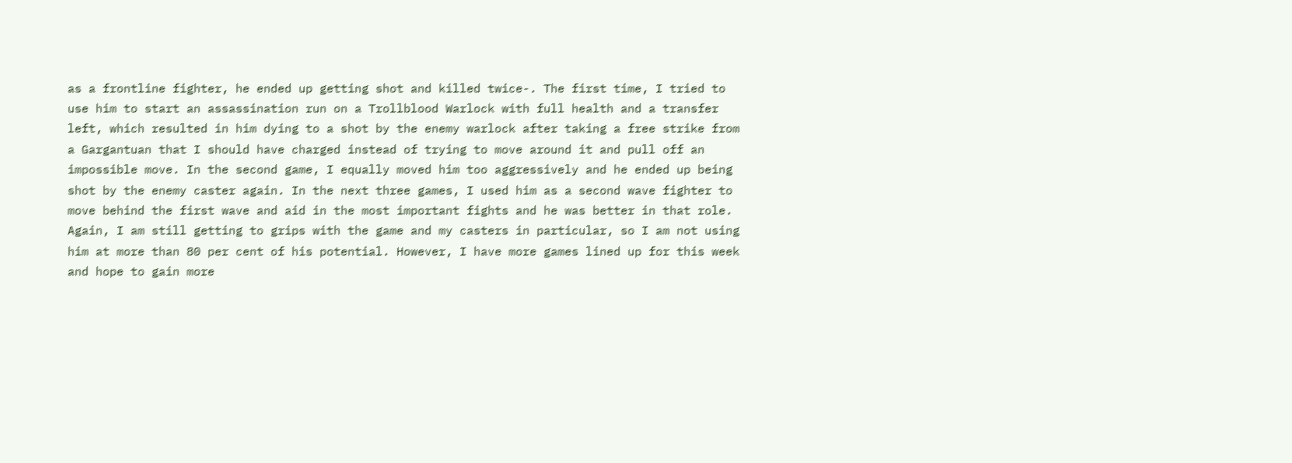as a frontline fighter, he ended up getting shot and killed twice-. The first time, I tried to use him to start an assassination run on a Trollblood Warlock with full health and a transfer left, which resulted in him dying to a shot by the enemy warlock after taking a free strike from a Gargantuan that I should have charged instead of trying to move around it and pull off an impossible move. In the second game, I equally moved him too aggressively and he ended up being shot by the enemy caster again. In the next three games, I used him as a second wave fighter to move behind the first wave and aid in the most important fights and he was better in that role. Again, I am still getting to grips with the game and my casters in particular, so I am not using him at more than 80 per cent of his potential. However, I have more games lined up for this week and hope to gain more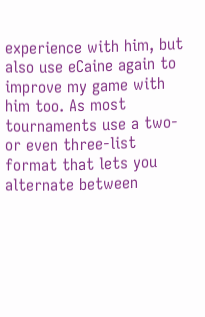experience with him, but also use eCaine again to improve my game with him too. As most tournaments use a two- or even three-list format that lets you alternate between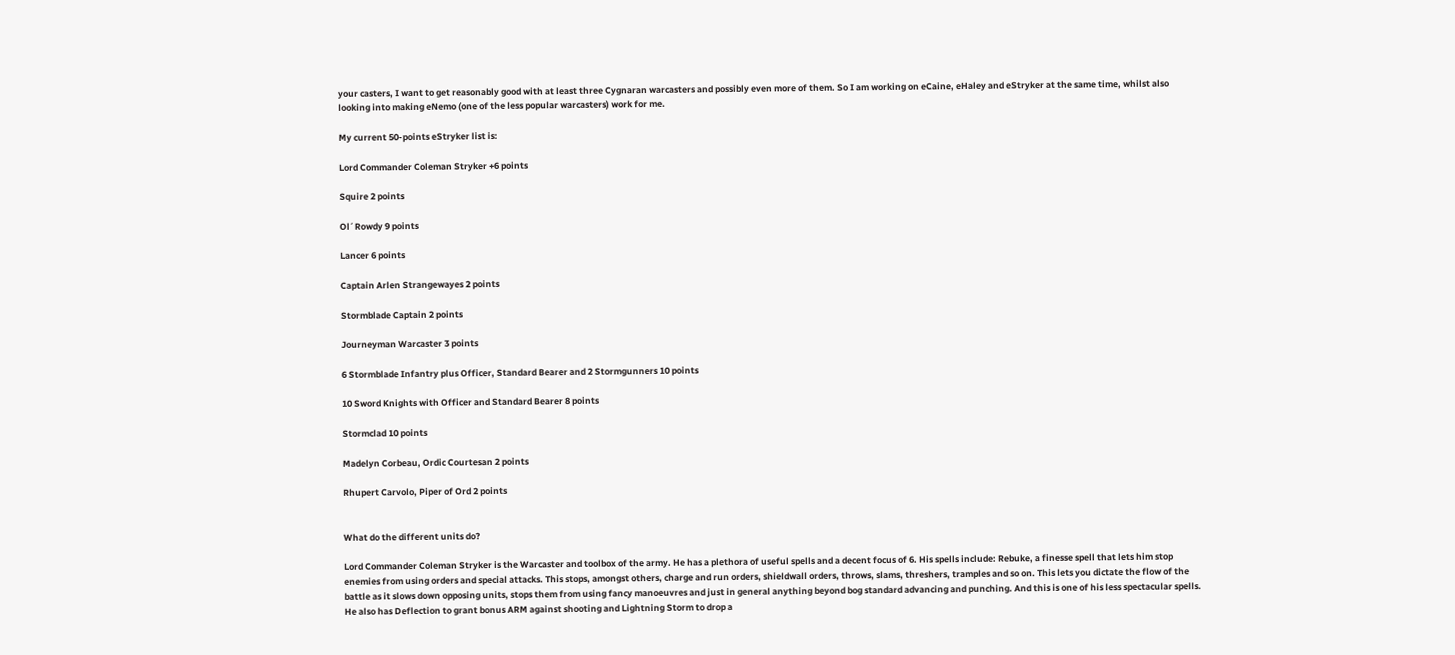your casters, I want to get reasonably good with at least three Cygnaran warcasters and possibly even more of them. So I am working on eCaine, eHaley and eStryker at the same time, whilst also looking into making eNemo (one of the less popular warcasters) work for me.

My current 50-points eStryker list is:

Lord Commander Coleman Stryker +6 points

Squire 2 points

Ol´Rowdy 9 points

Lancer 6 points

Captain Arlen Strangewayes 2 points

Stormblade Captain 2 points

Journeyman Warcaster 3 points

6 Stormblade Infantry plus Officer, Standard Bearer and 2 Stormgunners 10 points

10 Sword Knights with Officer and Standard Bearer 8 points

Stormclad 10 points

Madelyn Corbeau, Ordic Courtesan 2 points

Rhupert Carvolo, Piper of Ord 2 points


What do the different units do?

Lord Commander Coleman Stryker is the Warcaster and toolbox of the army. He has a plethora of useful spells and a decent focus of 6. His spells include: Rebuke, a finesse spell that lets him stop enemies from using orders and special attacks. This stops, amongst others, charge and run orders, shieldwall orders, throws, slams, threshers, tramples and so on. This lets you dictate the flow of the battle as it slows down opposing units, stops them from using fancy manoeuvres and just in general anything beyond bog standard advancing and punching. And this is one of his less spectacular spells. He also has Deflection to grant bonus ARM against shooting and Lightning Storm to drop a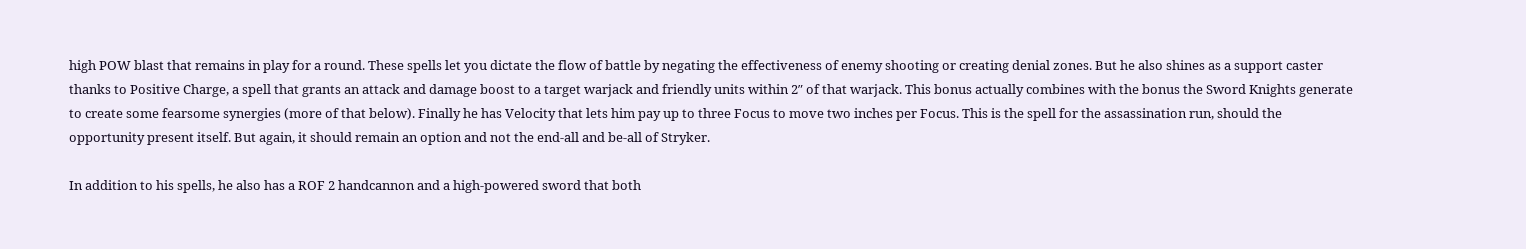high POW blast that remains in play for a round. These spells let you dictate the flow of battle by negating the effectiveness of enemy shooting or creating denial zones. But he also shines as a support caster thanks to Positive Charge, a spell that grants an attack and damage boost to a target warjack and friendly units within 2″ of that warjack. This bonus actually combines with the bonus the Sword Knights generate to create some fearsome synergies (more of that below). Finally he has Velocity that lets him pay up to three Focus to move two inches per Focus. This is the spell for the assassination run, should the opportunity present itself. But again, it should remain an option and not the end-all and be-all of Stryker.

In addition to his spells, he also has a ROF 2 handcannon and a high-powered sword that both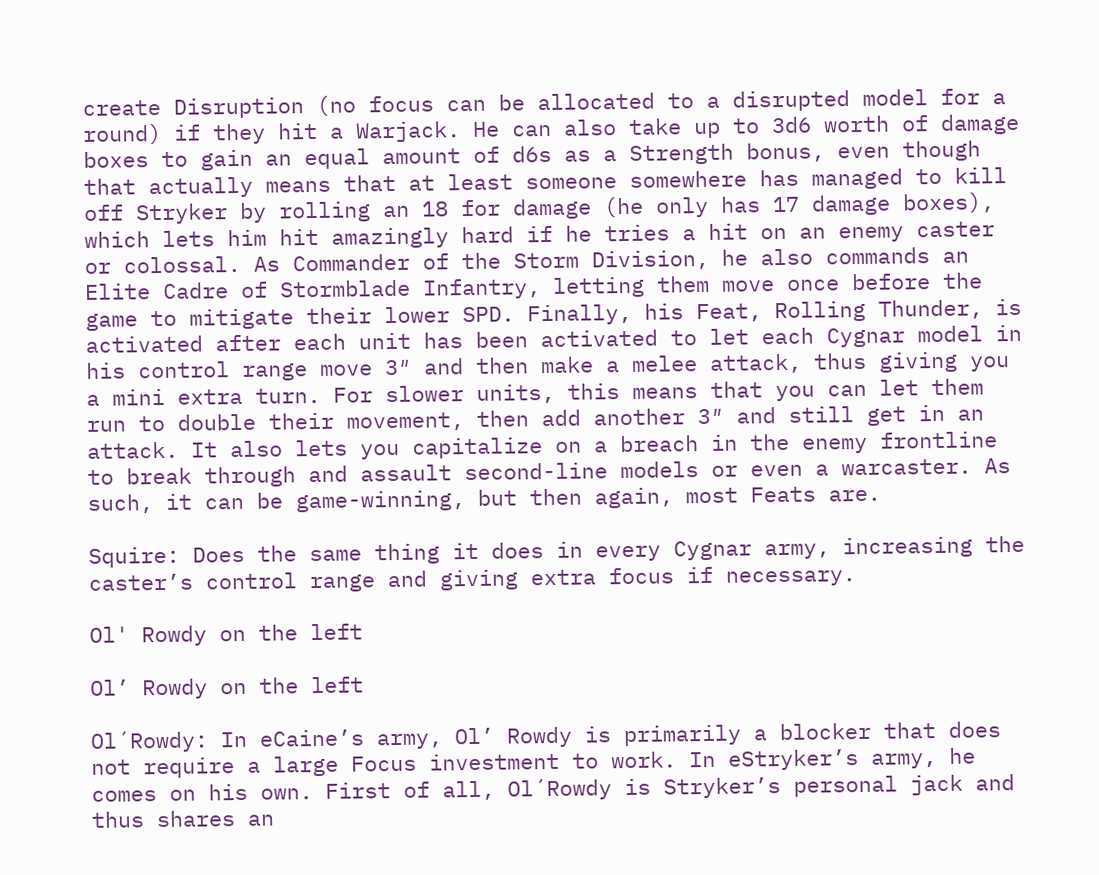create Disruption (no focus can be allocated to a disrupted model for a round) if they hit a Warjack. He can also take up to 3d6 worth of damage boxes to gain an equal amount of d6s as a Strength bonus, even though that actually means that at least someone somewhere has managed to kill off Stryker by rolling an 18 for damage (he only has 17 damage boxes), which lets him hit amazingly hard if he tries a hit on an enemy caster or colossal. As Commander of the Storm Division, he also commands an Elite Cadre of Stormblade Infantry, letting them move once before the game to mitigate their lower SPD. Finally, his Feat, Rolling Thunder, is activated after each unit has been activated to let each Cygnar model in his control range move 3″ and then make a melee attack, thus giving you a mini extra turn. For slower units, this means that you can let them run to double their movement, then add another 3″ and still get in an attack. It also lets you capitalize on a breach in the enemy frontline to break through and assault second-line models or even a warcaster. As such, it can be game-winning, but then again, most Feats are.

Squire: Does the same thing it does in every Cygnar army, increasing the caster’s control range and giving extra focus if necessary.

Ol' Rowdy on the left

Ol’ Rowdy on the left

Ol´Rowdy: In eCaine’s army, Ol’ Rowdy is primarily a blocker that does not require a large Focus investment to work. In eStryker’s army, he comes on his own. First of all, Ol´Rowdy is Stryker’s personal jack and thus shares an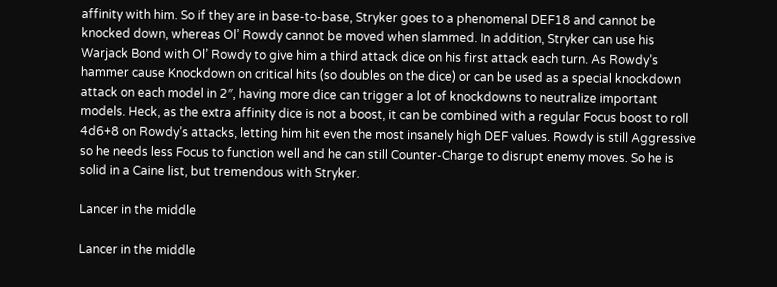affinity with him. So if they are in base-to-base, Stryker goes to a phenomenal DEF18 and cannot be knocked down, whereas Ol’ Rowdy cannot be moved when slammed. In addition, Stryker can use his Warjack Bond with Ol’ Rowdy to give him a third attack dice on his first attack each turn. As Rowdy’s hammer cause Knockdown on critical hits (so doubles on the dice) or can be used as a special knockdown attack on each model in 2″, having more dice can trigger a lot of knockdowns to neutralize important models. Heck, as the extra affinity dice is not a boost, it can be combined with a regular Focus boost to roll 4d6+8 on Rowdy’s attacks, letting him hit even the most insanely high DEF values. Rowdy is still Aggressive so he needs less Focus to function well and he can still Counter-Charge to disrupt enemy moves. So he is solid in a Caine list, but tremendous with Stryker.

Lancer in the middle

Lancer in the middle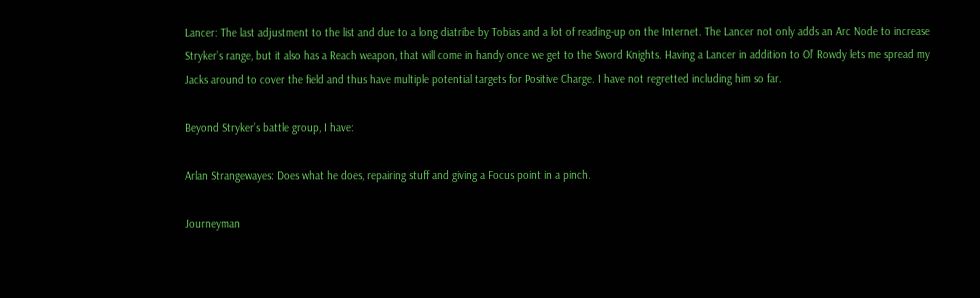Lancer: The last adjustment to the list and due to a long diatribe by Tobias and a lot of reading-up on the Internet. The Lancer not only adds an Arc Node to increase Stryker’s range, but it also has a Reach weapon, that will come in handy once we get to the Sword Knights. Having a Lancer in addition to Ol’ Rowdy lets me spread my Jacks around to cover the field and thus have multiple potential targets for Positive Charge. I have not regretted including him so far.

Beyond Stryker’s battle group, I have:

Arlan Strangewayes: Does what he does, repairing stuff and giving a Focus point in a pinch.

Journeyman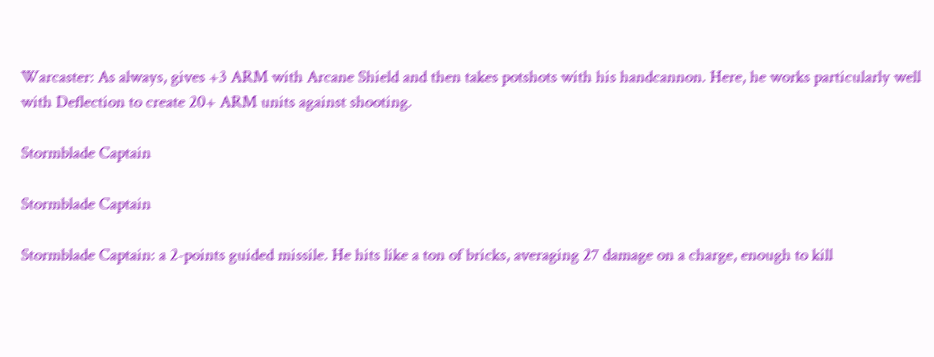Warcaster: As always, gives +3 ARM with Arcane Shield and then takes potshots with his handcannon. Here, he works particularly well with Deflection to create 20+ ARM units against shooting.

Stormblade Captain

Stormblade Captain

Stormblade Captain: a 2-points guided missile. He hits like a ton of bricks, averaging 27 damage on a charge, enough to kill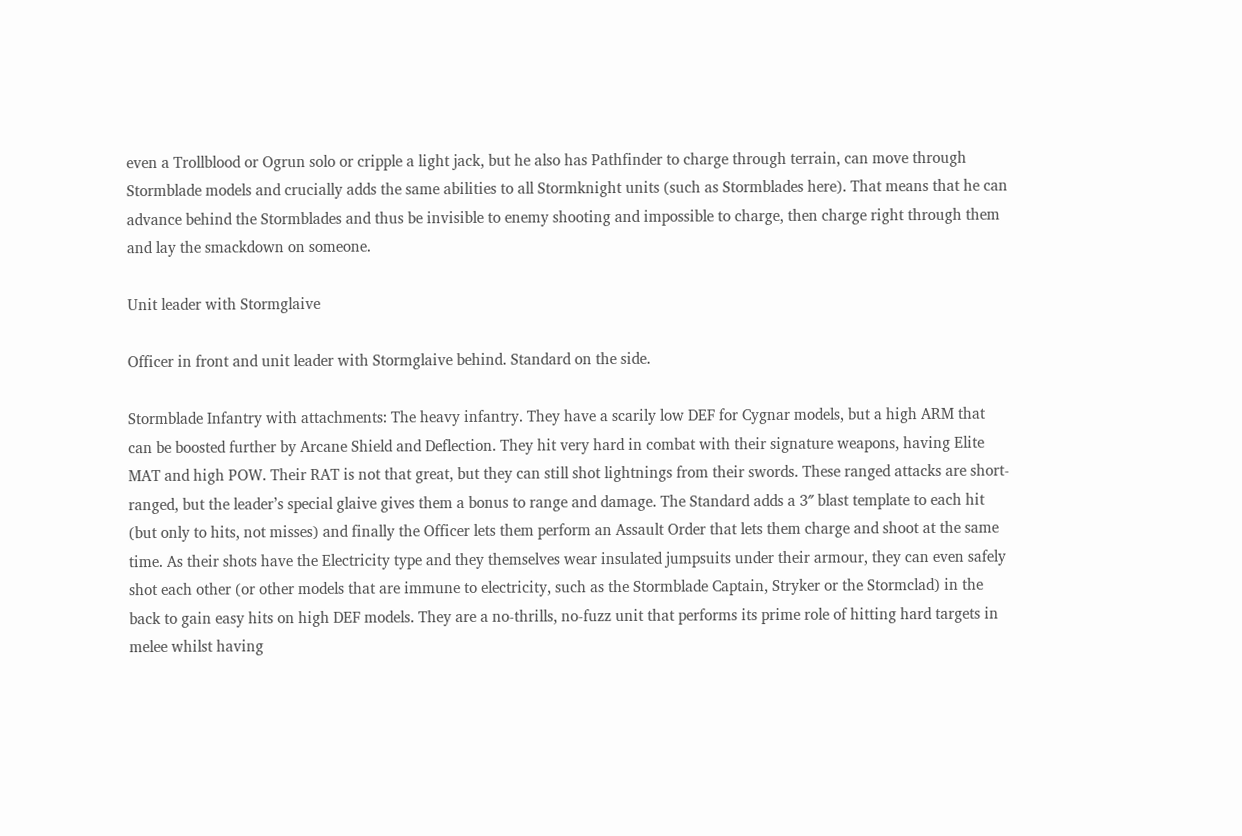even a Trollblood or Ogrun solo or cripple a light jack, but he also has Pathfinder to charge through terrain, can move through Stormblade models and crucially adds the same abilities to all Stormknight units (such as Stormblades here). That means that he can advance behind the Stormblades and thus be invisible to enemy shooting and impossible to charge, then charge right through them and lay the smackdown on someone.

Unit leader with Stormglaive

Officer in front and unit leader with Stormglaive behind. Standard on the side.

Stormblade Infantry with attachments: The heavy infantry. They have a scarily low DEF for Cygnar models, but a high ARM that can be boosted further by Arcane Shield and Deflection. They hit very hard in combat with their signature weapons, having Elite MAT and high POW. Their RAT is not that great, but they can still shot lightnings from their swords. These ranged attacks are short-ranged, but the leader’s special glaive gives them a bonus to range and damage. The Standard adds a 3″ blast template to each hit (but only to hits, not misses) and finally the Officer lets them perform an Assault Order that lets them charge and shoot at the same time. As their shots have the Electricity type and they themselves wear insulated jumpsuits under their armour, they can even safely shot each other (or other models that are immune to electricity, such as the Stormblade Captain, Stryker or the Stormclad) in the back to gain easy hits on high DEF models. They are a no-thrills, no-fuzz unit that performs its prime role of hitting hard targets in melee whilst having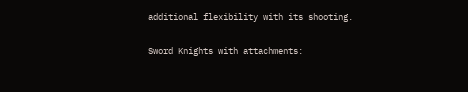additional flexibility with its shooting.

Sword Knights with attachments: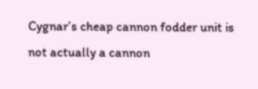Cygnar’s cheap cannon fodder unit is not actually a cannon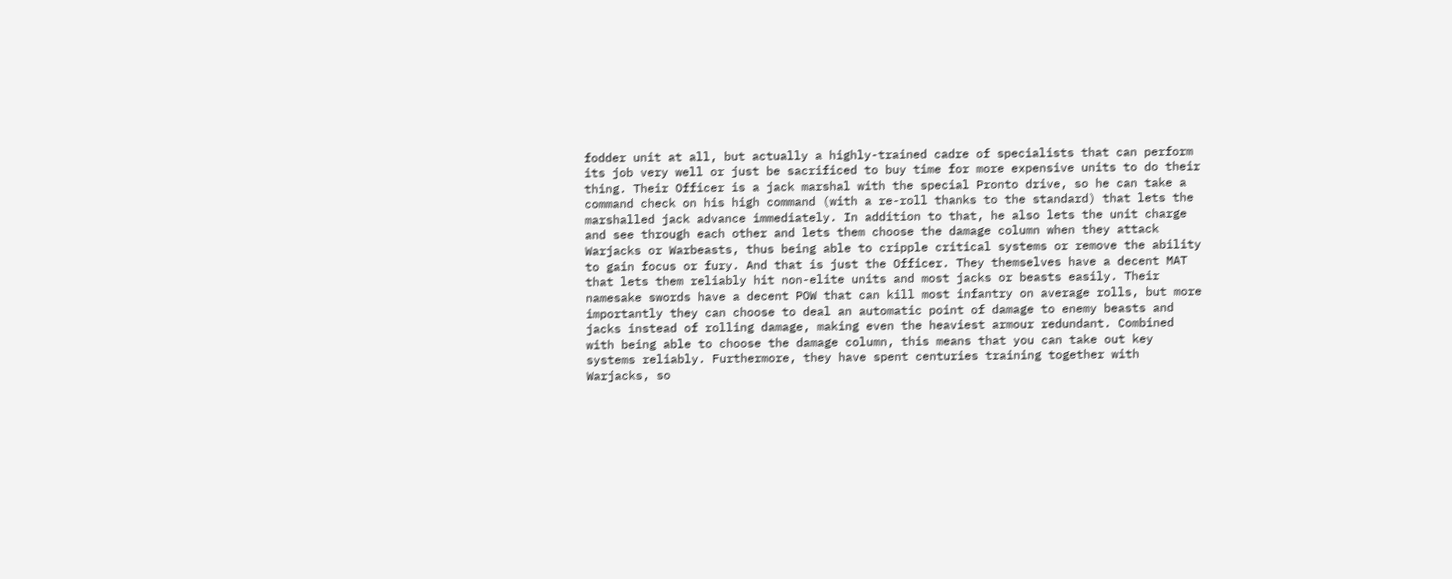fodder unit at all, but actually a highly-trained cadre of specialists that can perform its job very well or just be sacrificed to buy time for more expensive units to do their thing. Their Officer is a jack marshal with the special Pronto drive, so he can take a command check on his high command (with a re-roll thanks to the standard) that lets the marshalled jack advance immediately. In addition to that, he also lets the unit charge and see through each other and lets them choose the damage column when they attack Warjacks or Warbeasts, thus being able to cripple critical systems or remove the ability to gain focus or fury. And that is just the Officer. They themselves have a decent MAT that lets them reliably hit non-elite units and most jacks or beasts easily. Their namesake swords have a decent POW that can kill most infantry on average rolls, but more importantly they can choose to deal an automatic point of damage to enemy beasts and jacks instead of rolling damage, making even the heaviest armour redundant. Combined with being able to choose the damage column, this means that you can take out key systems reliably. Furthermore, they have spent centuries training together with Warjacks, so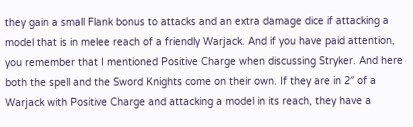they gain a small Flank bonus to attacks and an extra damage dice if attacking a model that is in melee reach of a friendly Warjack. And if you have paid attention, you remember that I mentioned Positive Charge when discussing Stryker. And here both the spell and the Sword Knights come on their own. If they are in 2″ of a Warjack with Positive Charge and attacking a model in its reach, they have a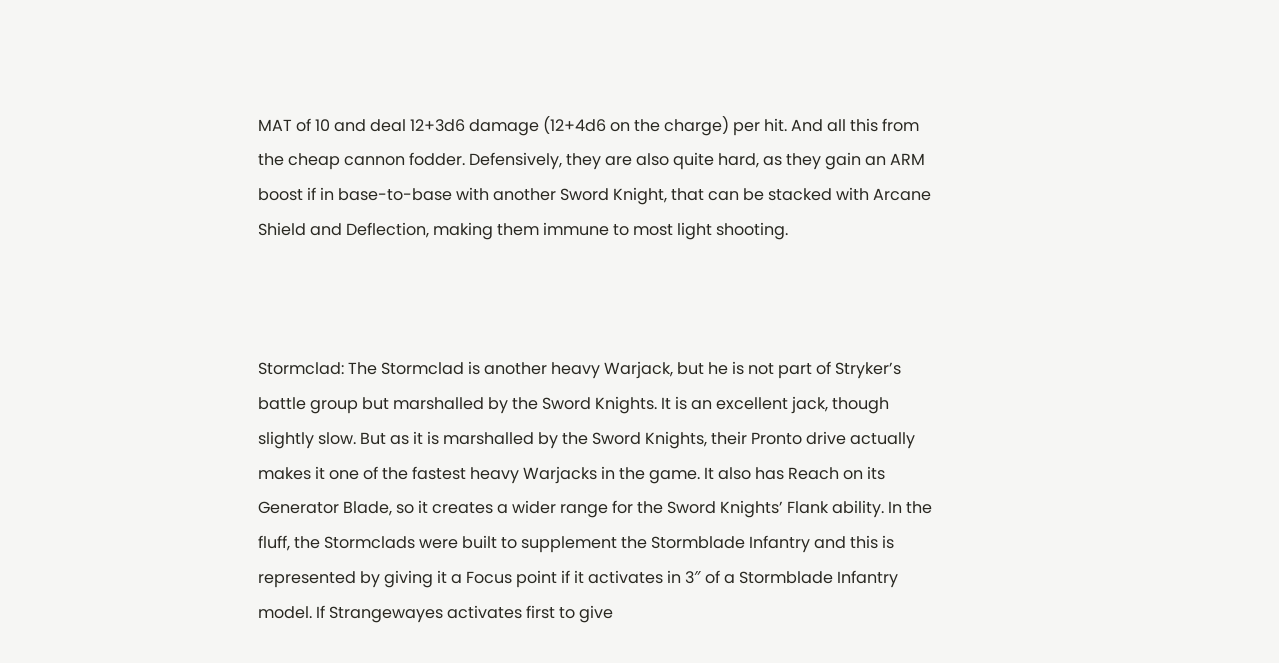MAT of 10 and deal 12+3d6 damage (12+4d6 on the charge) per hit. And all this from the cheap cannon fodder. Defensively, they are also quite hard, as they gain an ARM boost if in base-to-base with another Sword Knight, that can be stacked with Arcane Shield and Deflection, making them immune to most light shooting.



Stormclad: The Stormclad is another heavy Warjack, but he is not part of Stryker’s battle group but marshalled by the Sword Knights. It is an excellent jack, though slightly slow. But as it is marshalled by the Sword Knights, their Pronto drive actually makes it one of the fastest heavy Warjacks in the game. It also has Reach on its Generator Blade, so it creates a wider range for the Sword Knights’ Flank ability. In the fluff, the Stormclads were built to supplement the Stormblade Infantry and this is represented by giving it a Focus point if it activates in 3″ of a Stormblade Infantry model. If Strangewayes activates first to give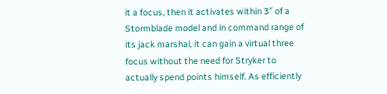it a focus, then it activates within 3″ of a Stormblade model and in command range of its jack marshal, it can gain a virtual three focus without the need for Stryker to actually spend points himself. As efficiently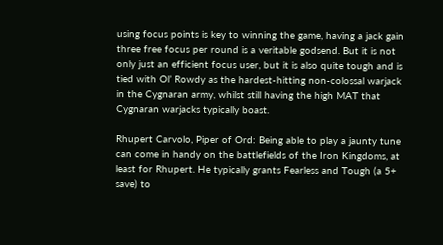using focus points is key to winning the game, having a jack gain three free focus per round is a veritable godsend. But it is not only just an efficient focus user, but it is also quite tough and is tied with Ol’ Rowdy as the hardest-hitting non-colossal warjack in the Cygnaran army, whilst still having the high MAT that Cygnaran warjacks typically boast.

Rhupert Carvolo, Piper of Ord: Being able to play a jaunty tune can come in handy on the battlefields of the Iron Kingdoms, at least for Rhupert. He typically grants Fearless and Tough (a 5+ save) to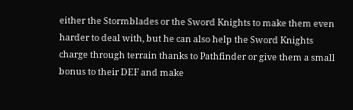either the Stormblades or the Sword Knights to make them even harder to deal with, but he can also help the Sword Knights charge through terrain thanks to Pathfinder or give them a small bonus to their DEF and make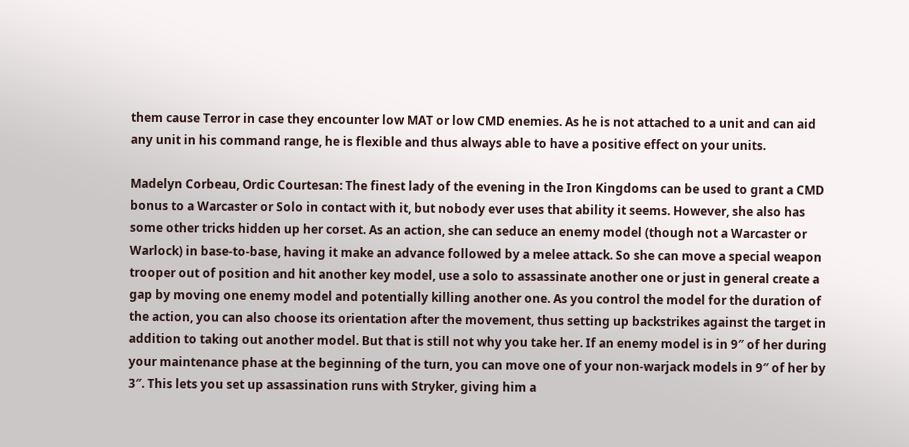them cause Terror in case they encounter low MAT or low CMD enemies. As he is not attached to a unit and can aid any unit in his command range, he is flexible and thus always able to have a positive effect on your units.

Madelyn Corbeau, Ordic Courtesan: The finest lady of the evening in the Iron Kingdoms can be used to grant a CMD bonus to a Warcaster or Solo in contact with it, but nobody ever uses that ability it seems. However, she also has some other tricks hidden up her corset. As an action, she can seduce an enemy model (though not a Warcaster or Warlock) in base-to-base, having it make an advance followed by a melee attack. So she can move a special weapon trooper out of position and hit another key model, use a solo to assassinate another one or just in general create a gap by moving one enemy model and potentially killing another one. As you control the model for the duration of the action, you can also choose its orientation after the movement, thus setting up backstrikes against the target in addition to taking out another model. But that is still not why you take her. If an enemy model is in 9″ of her during your maintenance phase at the beginning of the turn, you can move one of your non-warjack models in 9″ of her by 3″. This lets you set up assassination runs with Stryker, giving him a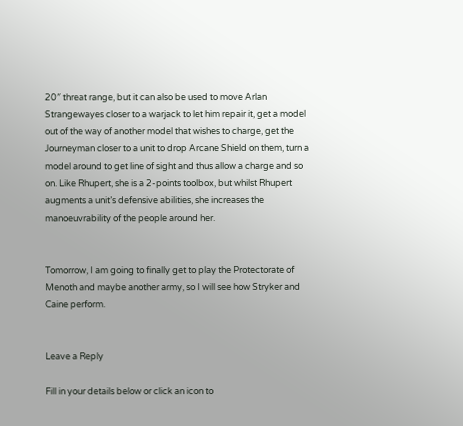20″ threat range, but it can also be used to move Arlan Strangewayes closer to a warjack to let him repair it, get a model out of the way of another model that wishes to charge, get the Journeyman closer to a unit to drop Arcane Shield on them, turn a model around to get line of sight and thus allow a charge and so on. Like Rhupert, she is a 2-points toolbox, but whilst Rhupert augments a unit’s defensive abilities, she increases the manoeuvrability of the people around her.


Tomorrow, I am going to finally get to play the Protectorate of Menoth and maybe another army, so I will see how Stryker and Caine perform.


Leave a Reply

Fill in your details below or click an icon to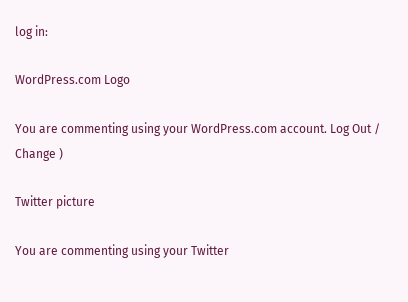log in:

WordPress.com Logo

You are commenting using your WordPress.com account. Log Out / Change )

Twitter picture

You are commenting using your Twitter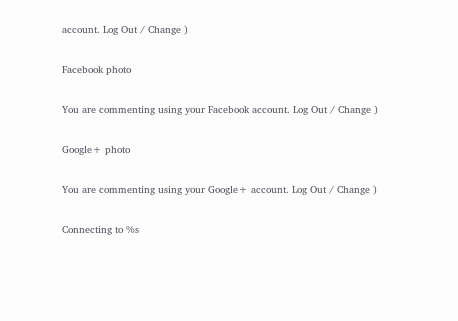account. Log Out / Change )

Facebook photo

You are commenting using your Facebook account. Log Out / Change )

Google+ photo

You are commenting using your Google+ account. Log Out / Change )

Connecting to %s